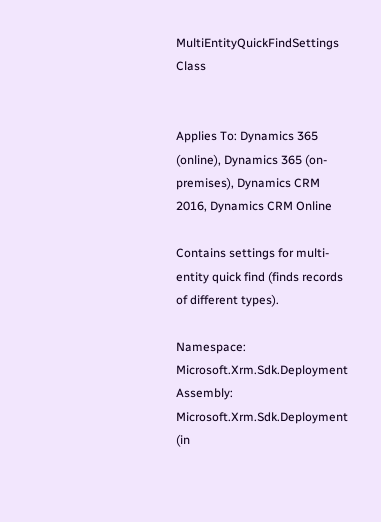MultiEntityQuickFindSettings Class


Applies To: Dynamics 365 (online), Dynamics 365 (on-premises), Dynamics CRM 2016, Dynamics CRM Online

Contains settings for multi-entity quick find (finds records of different types).

Namespace:   Microsoft.Xrm.Sdk.Deployment
Assembly:  Microsoft.Xrm.Sdk.Deployment (in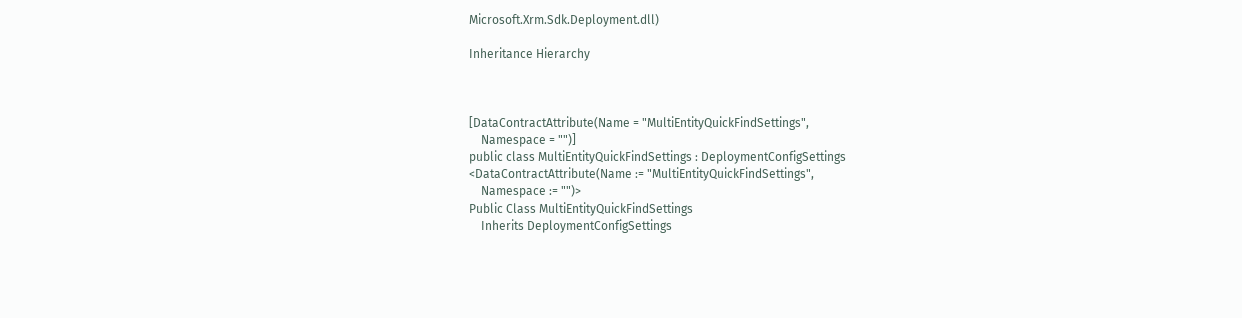Microsoft.Xrm.Sdk.Deployment.dll)

Inheritance Hierarchy



[DataContractAttribute(Name = "MultiEntityQuickFindSettings",
    Namespace = "")]
public class MultiEntityQuickFindSettings : DeploymentConfigSettings
<DataContractAttribute(Name := "MultiEntityQuickFindSettings",
    Namespace := "")>
Public Class MultiEntityQuickFindSettings
    Inherits DeploymentConfigSettings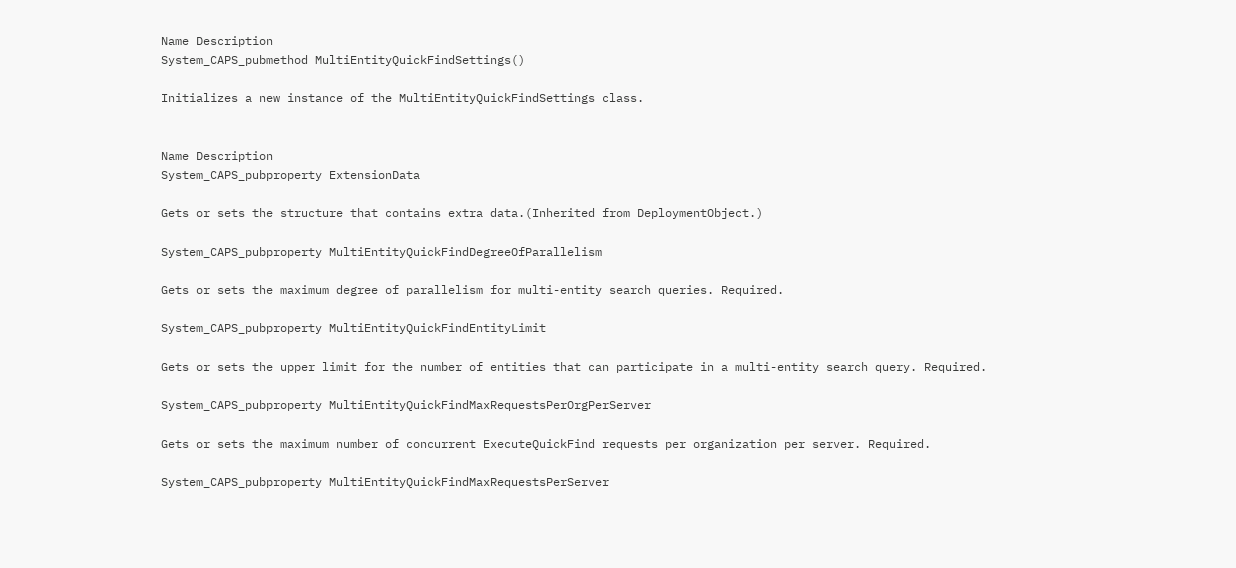Name Description
System_CAPS_pubmethod MultiEntityQuickFindSettings()

Initializes a new instance of the MultiEntityQuickFindSettings class.


Name Description
System_CAPS_pubproperty ExtensionData

Gets or sets the structure that contains extra data.(Inherited from DeploymentObject.)

System_CAPS_pubproperty MultiEntityQuickFindDegreeOfParallelism

Gets or sets the maximum degree of parallelism for multi-entity search queries. Required.

System_CAPS_pubproperty MultiEntityQuickFindEntityLimit

Gets or sets the upper limit for the number of entities that can participate in a multi-entity search query. Required.

System_CAPS_pubproperty MultiEntityQuickFindMaxRequestsPerOrgPerServer

Gets or sets the maximum number of concurrent ExecuteQuickFind requests per organization per server. Required.

System_CAPS_pubproperty MultiEntityQuickFindMaxRequestsPerServer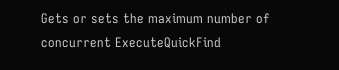Gets or sets the maximum number of concurrent ExecuteQuickFind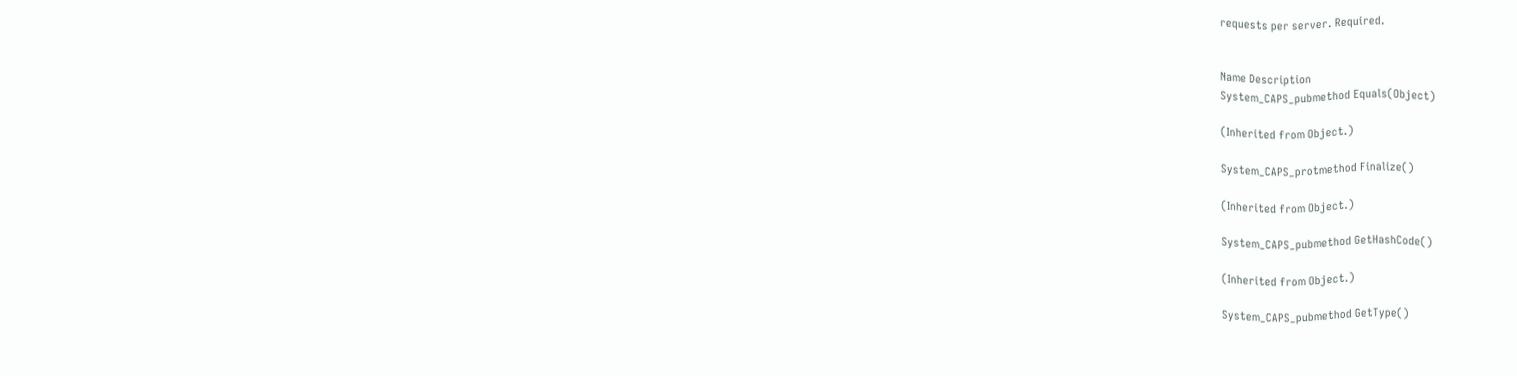requests per server. Required.


Name Description
System_CAPS_pubmethod Equals(Object)

(Inherited from Object.)

System_CAPS_protmethod Finalize()

(Inherited from Object.)

System_CAPS_pubmethod GetHashCode()

(Inherited from Object.)

System_CAPS_pubmethod GetType()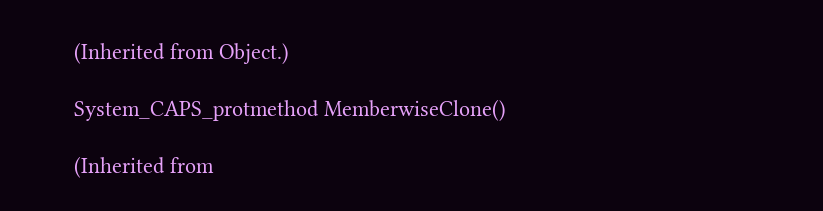(Inherited from Object.)

System_CAPS_protmethod MemberwiseClone()

(Inherited from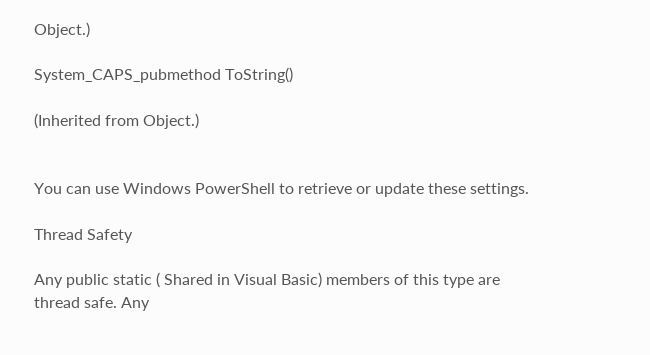Object.)

System_CAPS_pubmethod ToString()

(Inherited from Object.)


You can use Windows PowerShell to retrieve or update these settings.

Thread Safety

Any public static ( Shared in Visual Basic) members of this type are thread safe. Any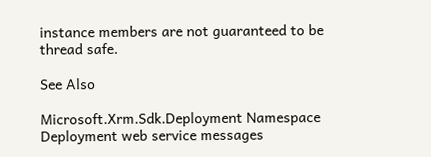instance members are not guaranteed to be thread safe.

See Also

Microsoft.Xrm.Sdk.Deployment Namespace
Deployment web service messages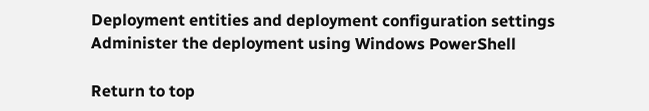Deployment entities and deployment configuration settings
Administer the deployment using Windows PowerShell

Return to top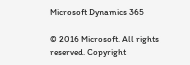Microsoft Dynamics 365

© 2016 Microsoft. All rights reserved. Copyright